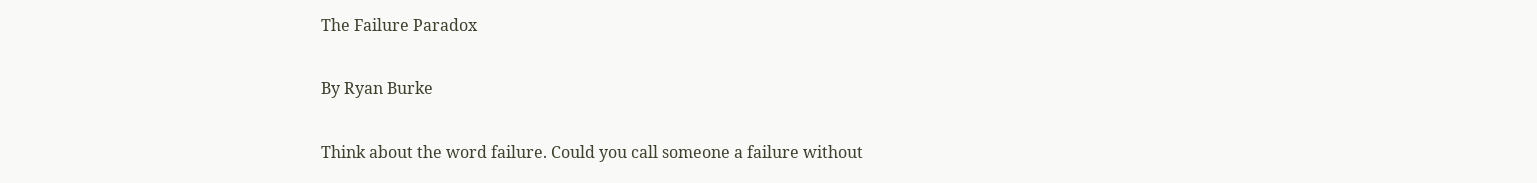The Failure Paradox

By Ryan Burke

Think about the word failure. Could you call someone a failure without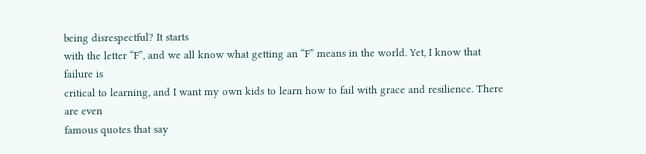being disrespectful? It starts
with the letter “F”, and we all know what getting an “F” means in the world. Yet, I know that failure is
critical to learning, and I want my own kids to learn how to fail with grace and resilience. There are even
famous quotes that say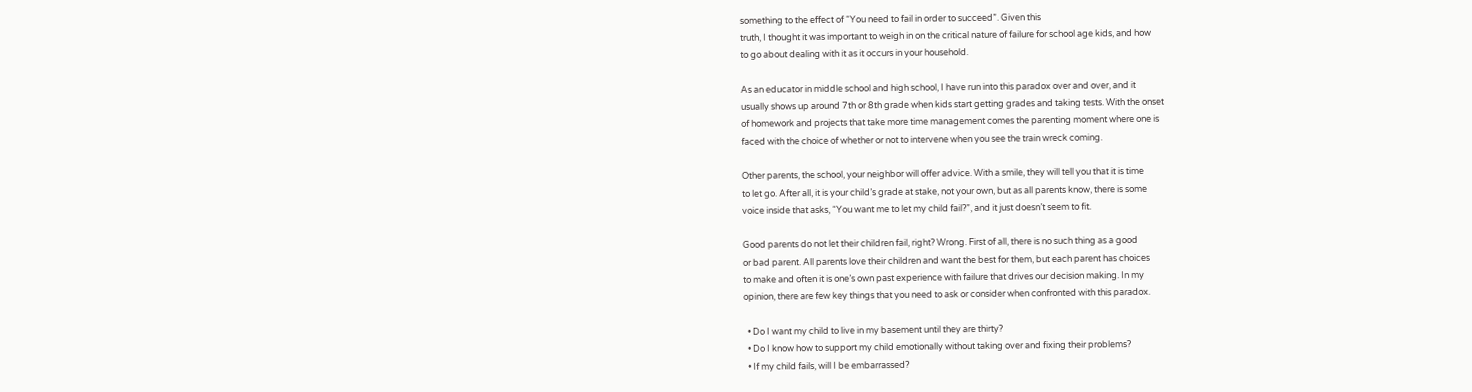something to the effect of “You need to fail in order to succeed”. Given this
truth, I thought it was important to weigh in on the critical nature of failure for school age kids, and how
to go about dealing with it as it occurs in your household.

As an educator in middle school and high school, I have run into this paradox over and over, and it
usually shows up around 7th or 8th grade when kids start getting grades and taking tests. With the onset
of homework and projects that take more time management comes the parenting moment where one is
faced with the choice of whether or not to intervene when you see the train wreck coming.

Other parents, the school, your neighbor will offer advice. With a smile, they will tell you that it is time
to let go. After all, it is your child’s grade at stake, not your own, but as all parents know, there is some
voice inside that asks, “You want me to let my child fail?”, and it just doesn’t seem to fit.

Good parents do not let their children fail, right? Wrong. First of all, there is no such thing as a good
or bad parent. All parents love their children and want the best for them, but each parent has choices
to make and often it is one’s own past experience with failure that drives our decision making. In my
opinion, there are few key things that you need to ask or consider when confronted with this paradox.

  • Do I want my child to live in my basement until they are thirty?
  • Do I know how to support my child emotionally without taking over and fixing their problems?
  • If my child fails, will I be embarrassed?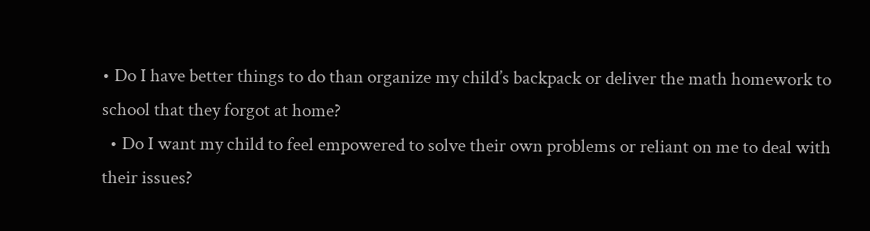• Do I have better things to do than organize my child’s backpack or deliver the math homework to school that they forgot at home?
  • Do I want my child to feel empowered to solve their own problems or reliant on me to deal with their issues?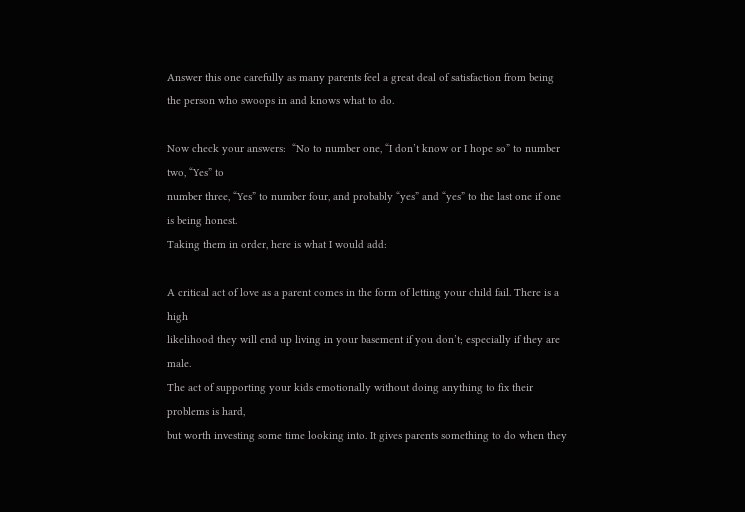Answer this one carefully as many parents feel a great deal of satisfaction from being the person who swoops in and knows what to do.

Now check your answers:  “No to number one, “I don’t know or I hope so” to number two, “Yes” to
number three, “Yes” to number four, and probably “yes” and “yes” to the last one if one is being honest.
Taking them in order, here is what I would add:

A critical act of love as a parent comes in the form of letting your child fail. There is a high
likelihood they will end up living in your basement if you don’t; especially if they are male.
The act of supporting your kids emotionally without doing anything to fix their problems is hard,
but worth investing some time looking into. It gives parents something to do when they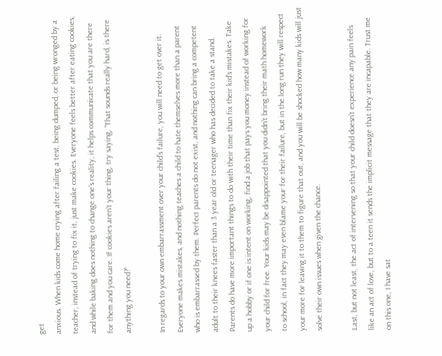get
anxious. When kids come home crying after failing a test, being dumped, or being wronged by a
teacher, instead of trying to fix it, just make cookies. Everyone feels better after eating cookies,
and while baking does nothing to change one’s reality, it helps communicate that you are there
for them and you care. If cookies aren’t your thing, try saying, “That sounds really hard, is there
anything you need?”

In regards to your own embarrassment over your child’s failure, you will need to get over it.
Everyone makes mistakes, and nothing teaches a child to hate themselves more than a parent
who is embarrassed by them. Perfect parents do not exist, and nothing can bring a competent
adult to their knees faster than a 3 year old or teenager who has decided to take a stand.
Parents do have more important things to do with their time than fix their kid’s mistakes. Take
up a hobby or if one is intent on working, find a job that pays you money instead of working for
your child for free. Your kids may be disappointed that you didn’t bring their math homework
to school, in fact they may even blame your for their failure, but in the long run they will respect
your more for leaving it to them to figure that out, and you will be shocked how many kids will just solve their own issues when given the chance.

Last, but not least, the act of intervening so that your child doesn’t experience any pain feels
like an act of love, but to a teen it sends the implicit message that they are incapable. Trust me
on this one, I have sat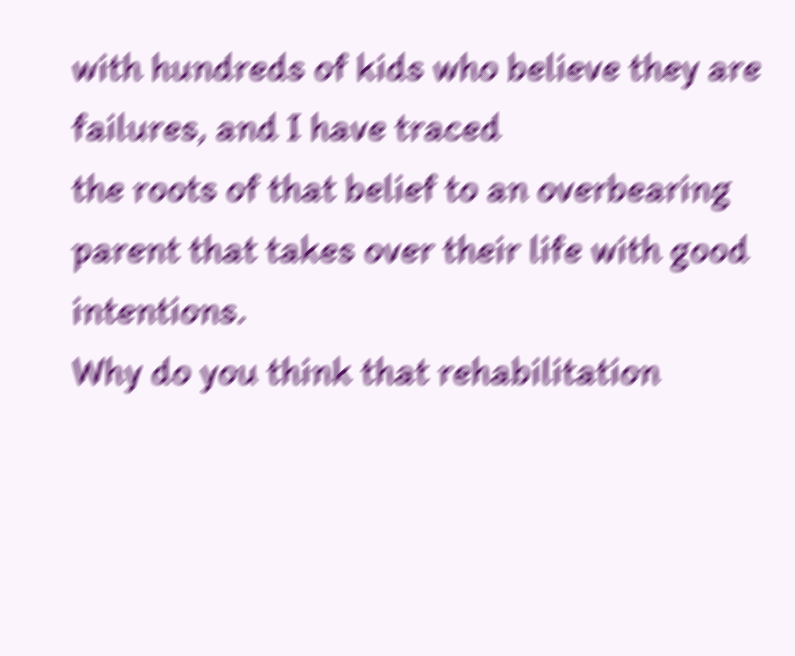with hundreds of kids who believe they are failures, and I have traced
the roots of that belief to an overbearing parent that takes over their life with good intentions.
Why do you think that rehabilitation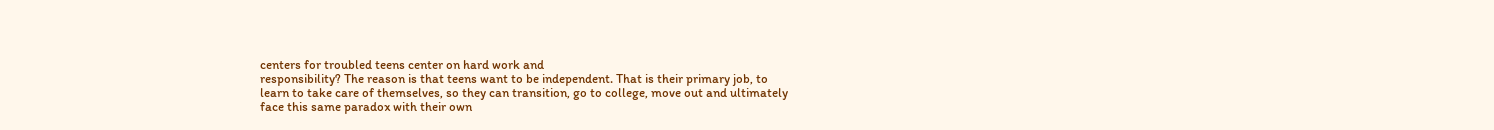centers for troubled teens center on hard work and
responsibility? The reason is that teens want to be independent. That is their primary job, to
learn to take care of themselves, so they can transition, go to college, move out and ultimately
face this same paradox with their own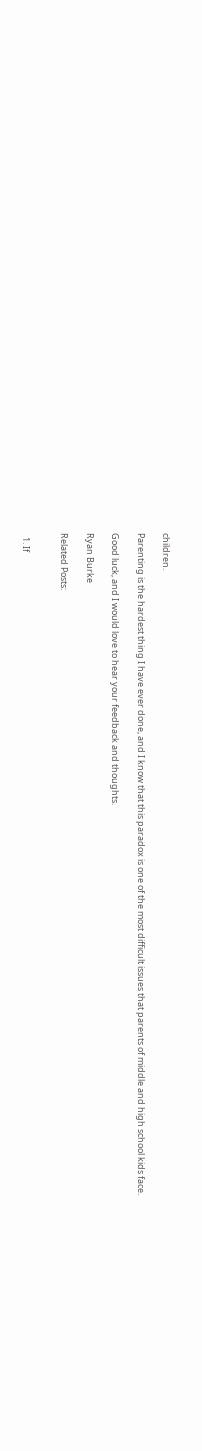children.

Parenting is the hardest thing I have ever done, and I know that this paradox is one of the most difficult issues that parents of middle and high school kids face.

Good luck, and I would love to hear your feedback and thoughts.

Ryan Burke

Related Posts:


  1. If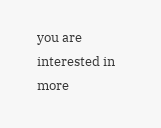you are interested in more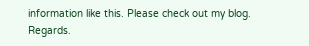information like this. Please check out my blog. Regards.